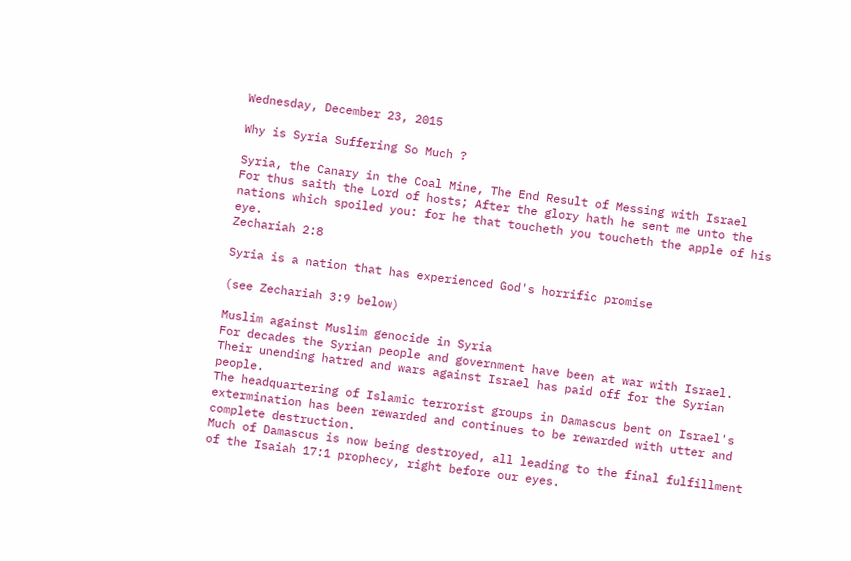Wednesday, December 23, 2015

Why is Syria Suffering So Much ?

Syria, the Canary in the Coal Mine, The End Result of Messing with Israel
For thus saith the Lord of hosts; After the glory hath he sent me unto the nations which spoiled you: for he that toucheth you toucheth the apple of his eye.
Zechariah 2:8

Syria is a nation that has experienced God's horrific promise

(see Zechariah 3:9 below)

Muslim against Muslim genocide in Syria
For decades the Syrian people and government have been at war with Israel.
Their unending hatred and wars against Israel has paid off for the Syrian people.
The headquartering of Islamic terrorist groups in Damascus bent on Israel's extermination has been rewarded and continues to be rewarded with utter and complete destruction.
Much of Damascus is now being destroyed, all leading to the final fulfillment of the Isaiah 17:1 prophecy, right before our eyes.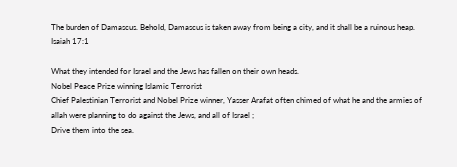The burden of Damascus. Behold, Damascus is taken away from being a city, and it shall be a ruinous heap.
Isaiah 17:1

What they intended for Israel and the Jews has fallen on their own heads.
Nobel Peace Prize winning Islamic Terrorist
Chief Palestinian Terrorist and Nobel Prize winner, Yasser Arafat often chimed of what he and the armies of allah were planning to do against the Jews, and all of Israel ;
Drive them into the sea.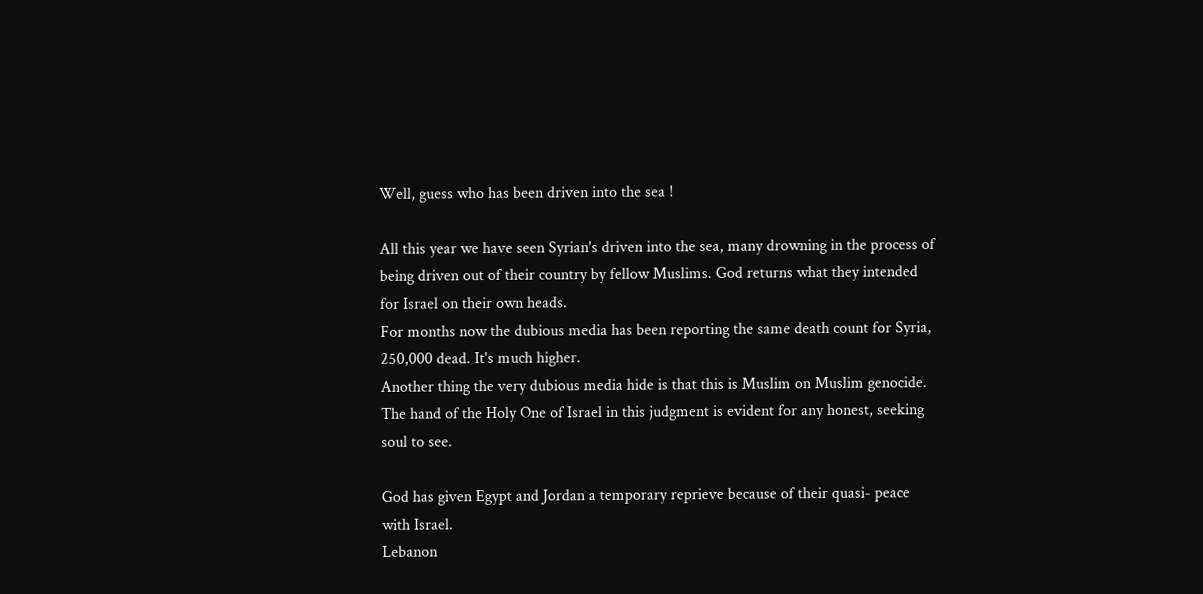Well, guess who has been driven into the sea !

All this year we have seen Syrian's driven into the sea, many drowning in the process of being driven out of their country by fellow Muslims. God returns what they intended for Israel on their own heads.
For months now the dubious media has been reporting the same death count for Syria, 250,000 dead. It's much higher.
Another thing the very dubious media hide is that this is Muslim on Muslim genocide.
The hand of the Holy One of Israel in this judgment is evident for any honest, seeking soul to see.

God has given Egypt and Jordan a temporary reprieve because of their quasi- peace with Israel.
Lebanon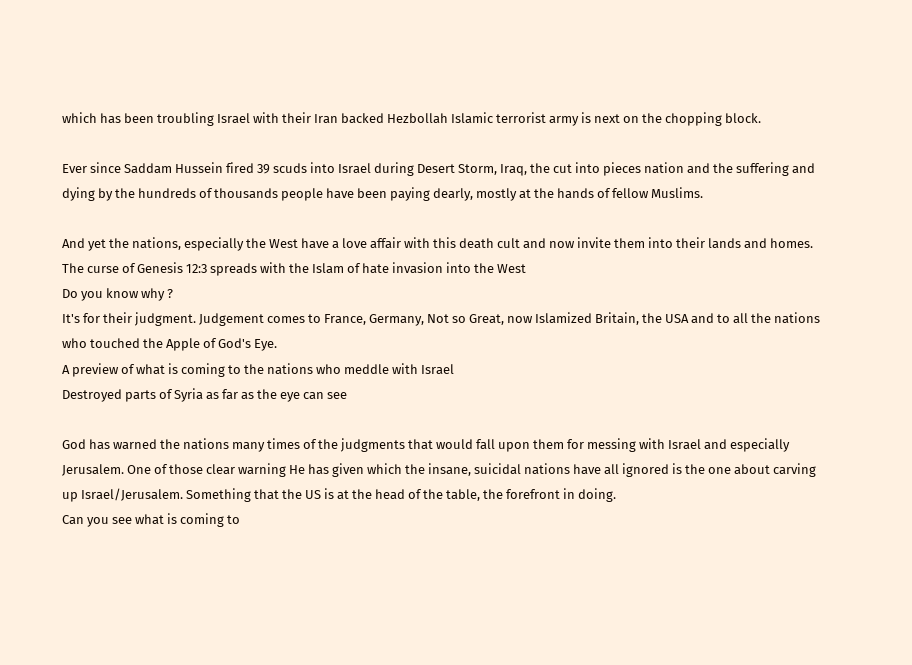which has been troubling Israel with their Iran backed Hezbollah Islamic terrorist army is next on the chopping block.

Ever since Saddam Hussein fired 39 scuds into Israel during Desert Storm, Iraq, the cut into pieces nation and the suffering and dying by the hundreds of thousands people have been paying dearly, mostly at the hands of fellow Muslims.

And yet the nations, especially the West have a love affair with this death cult and now invite them into their lands and homes.
The curse of Genesis 12:3 spreads with the Islam of hate invasion into the West
Do you know why ?
It's for their judgment. Judgement comes to France, Germany, Not so Great, now Islamized Britain, the USA and to all the nations who touched the Apple of God's Eye.
A preview of what is coming to the nations who meddle with Israel
Destroyed parts of Syria as far as the eye can see

God has warned the nations many times of the judgments that would fall upon them for messing with Israel and especially Jerusalem. One of those clear warning He has given which the insane, suicidal nations have all ignored is the one about carving up Israel/Jerusalem. Something that the US is at the head of the table, the forefront in doing.
Can you see what is coming to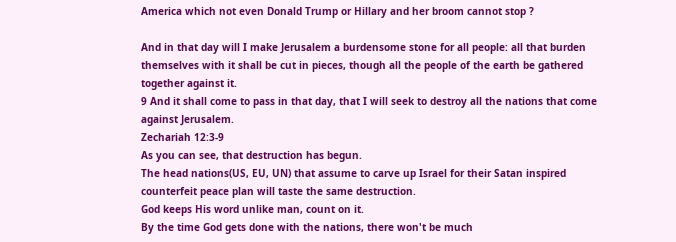America which not even Donald Trump or Hillary and her broom cannot stop ?

And in that day will I make Jerusalem a burdensome stone for all people: all that burden themselves with it shall be cut in pieces, though all the people of the earth be gathered together against it.
9 And it shall come to pass in that day, that I will seek to destroy all the nations that come against Jerusalem.
Zechariah 12:3-9
As you can see, that destruction has begun.
The head nations(US, EU, UN) that assume to carve up Israel for their Satan inspired counterfeit peace plan will taste the same destruction.
God keeps His word unlike man, count on it.
By the time God gets done with the nations, there won't be much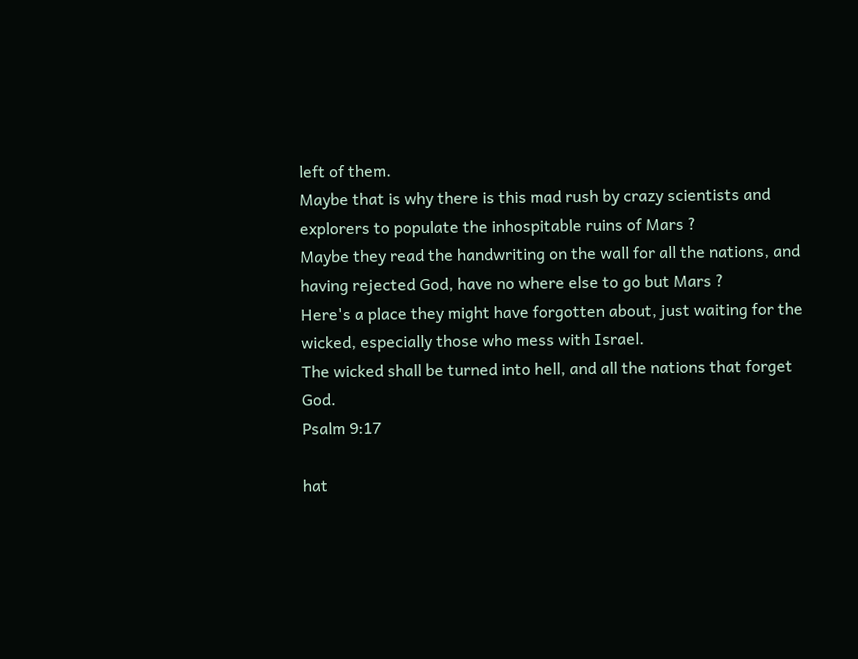left of them.
Maybe that is why there is this mad rush by crazy scientists and explorers to populate the inhospitable ruins of Mars ?
Maybe they read the handwriting on the wall for all the nations, and having rejected God, have no where else to go but Mars ?
Here's a place they might have forgotten about, just waiting for the wicked, especially those who mess with Israel.
The wicked shall be turned into hell, and all the nations that forget God.
Psalm 9:17

hat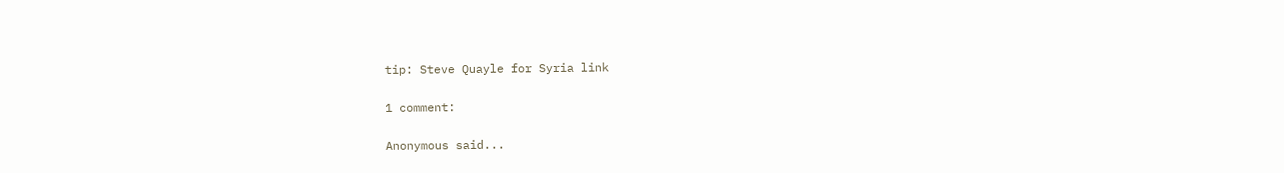tip: Steve Quayle for Syria link

1 comment:

Anonymous said...